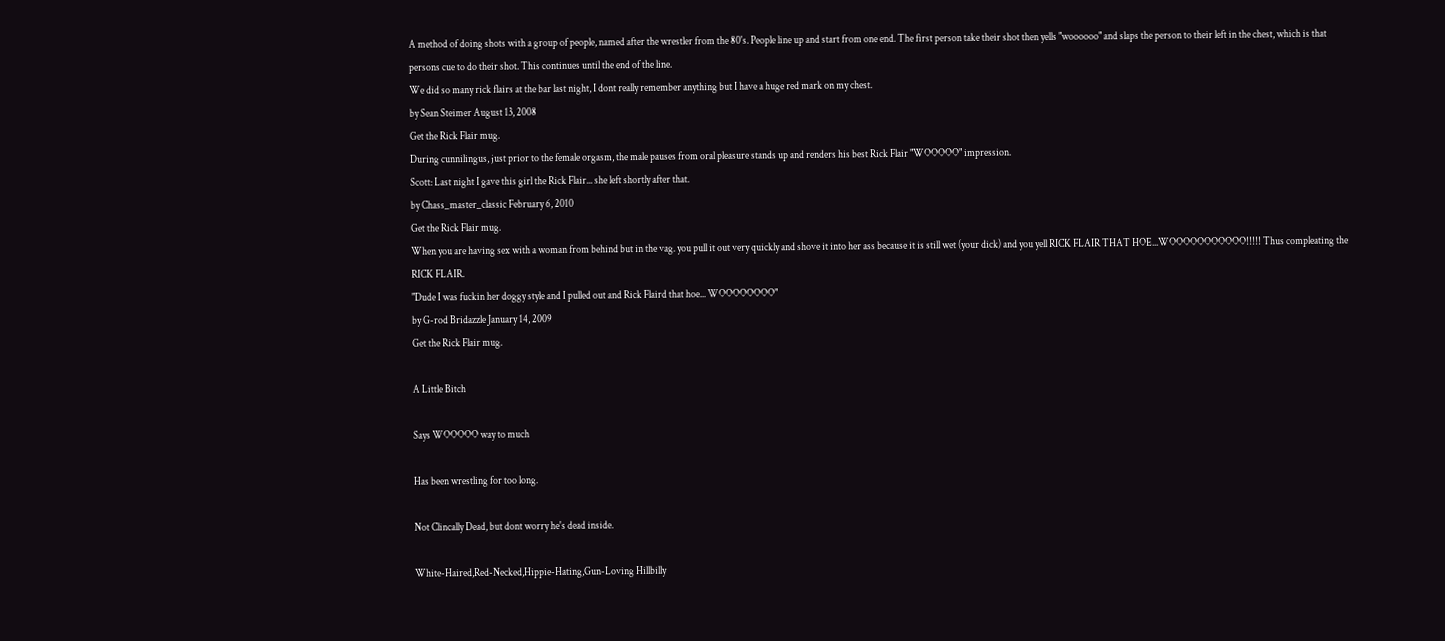A method of doing shots with a group of people, named after the wrestler from the 80's. People line up and start from one end. The first person take their shot then yells "woooooo" and slaps the person to their left in the chest, which is that persons cue to do their shot. This continues until the end of the line.
We did so many rick flairs at the bar last night, I dont really remember anything but I have a huge red mark on my chest.
by Sean Steimer August 13, 2008
Get the Rick Flair mug.
During cunnilingus, just prior to the female orgasm, the male pauses from oral pleasure stands up and renders his best Rick Flair "WOOOOO" impression.
Scott: Last night I gave this girl the Rick Flair... she left shortly after that.
by Chass_master_classic February 6, 2010
Get the Rick Flair mug.
When you are having sex with a woman from behind but in the vag. you pull it out very quickly and shove it into her ass because it is still wet (your dick) and you yell RICK FLAIR THAT HOE...WOOOOOOOOOOO!!!!! Thus compleating the RICK FLAIR.
"Dude I was fuckin her doggy style and I pulled out and Rick Flaird that hoe... WOOOOOOOO"
by G-rod Bridazzle January 14, 2009
Get the Rick Flair mug.

A Little Bitch

Says WOOOOO way to much

Has been wrestling for too long.

Not Clincally Dead, but dont worry he's dead inside.

White-Haired,Red-Necked,Hippie-Hating,Gun-Loving Hillbilly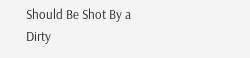Should Be Shot By a Dirty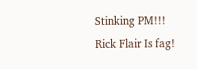Stinking PM!!!
Rick Flair Is fag!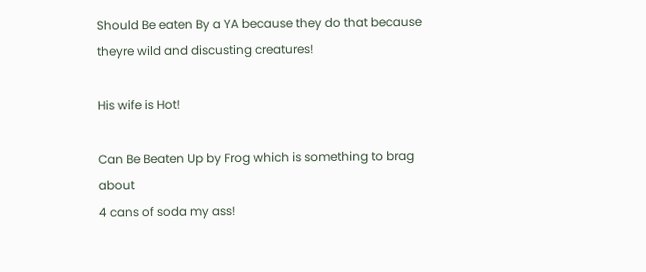Should Be eaten By a YA because they do that because theyre wild and discusting creatures!

His wife is Hot!

Can Be Beaten Up by Frog which is something to brag about
4 cans of soda my ass!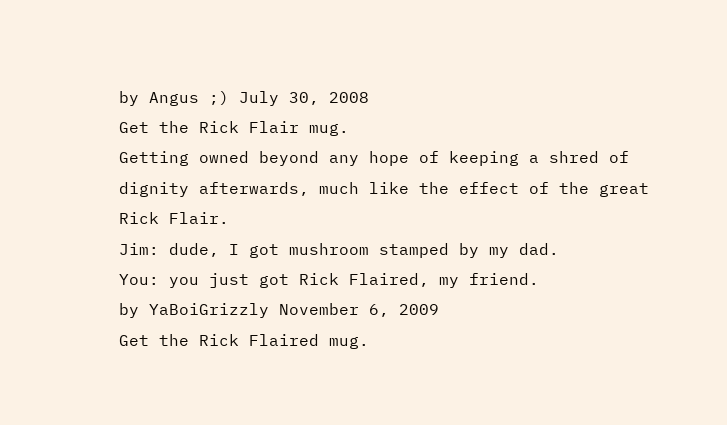by Angus ;) July 30, 2008
Get the Rick Flair mug.
Getting owned beyond any hope of keeping a shred of dignity afterwards, much like the effect of the great Rick Flair.
Jim: dude, I got mushroom stamped by my dad.
You: you just got Rick Flaired, my friend.
by YaBoiGrizzly November 6, 2009
Get the Rick Flaired mug.